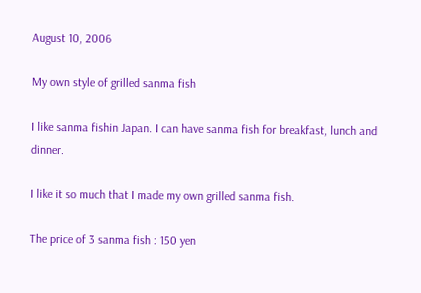August 10, 2006

My own style of grilled sanma fish

I like sanma fishin Japan. I can have sanma fish for breakfast, lunch and dinner.

I like it so much that I made my own grilled sanma fish.

The price of 3 sanma fish : 150 yen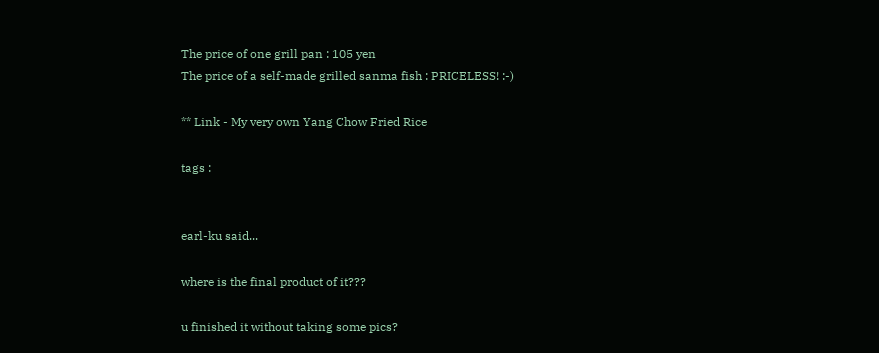The price of one grill pan : 105 yen
The price of a self-made grilled sanma fish : PRICELESS! :-)

** Link - My very own Yang Chow Fried Rice

tags :


earl-ku said...

where is the final product of it???

u finished it without taking some pics?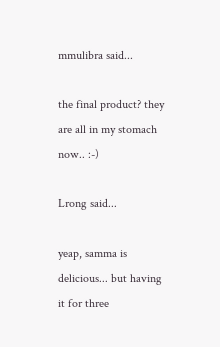mmulibra said...

the final product? they are all in my stomach now.. :-)

Lrong said...

yeap, samma is delicious... but having it for three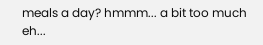meals a day? hmmm... a bit too much eh...